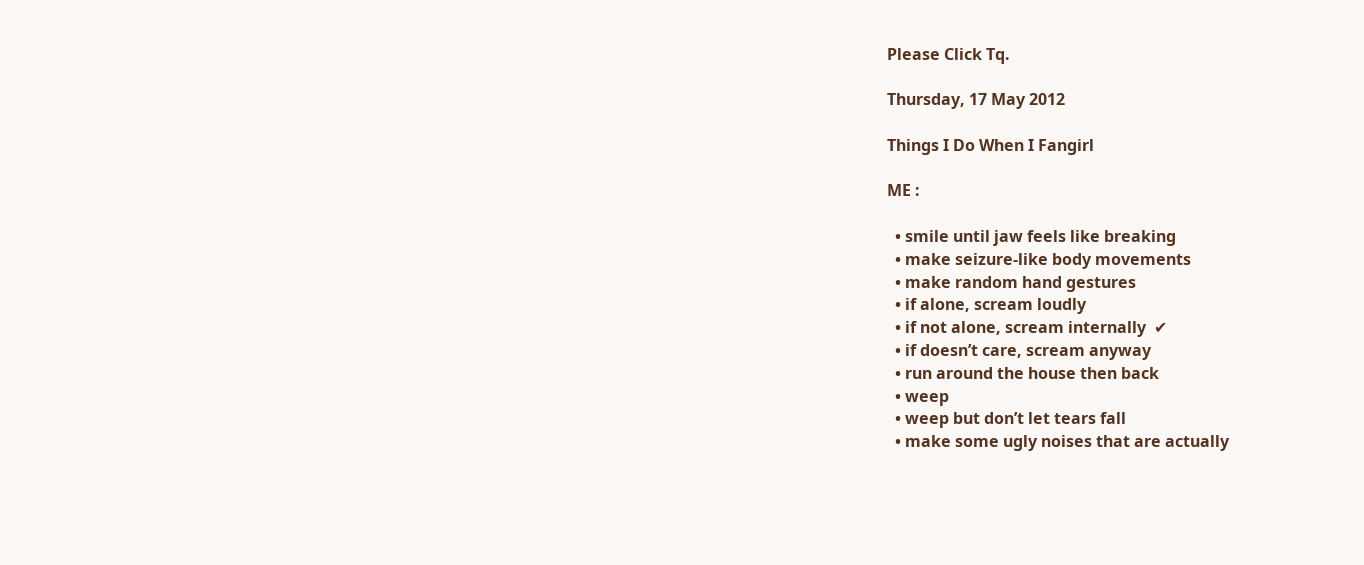Please Click Tq.

Thursday, 17 May 2012

Things I Do When I Fangirl

ME :

  • smile until jaw feels like breaking
  • make seizure-like body movements
  • make random hand gestures
  • if alone, scream loudly
  • if not alone, scream internally  ✔
  • if doesn’t care, scream anyway
  • run around the house then back
  • weep
  • weep but don’t let tears fall
  • make some ugly noises that are actually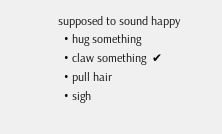supposed to sound happy
  • hug something
  • claw something  ✔
  • pull hair
  • sigh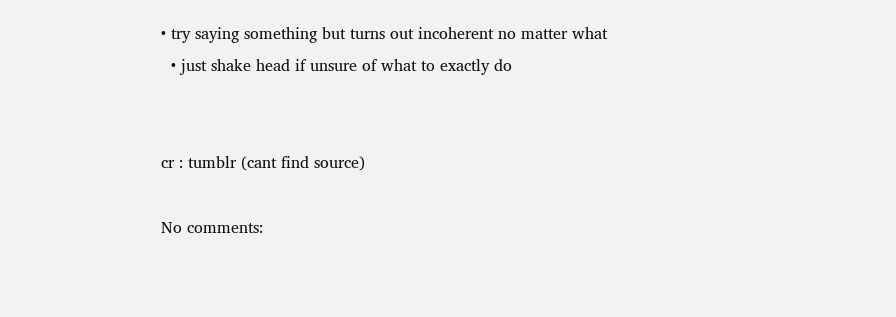• try saying something but turns out incoherent no matter what
  • just shake head if unsure of what to exactly do


cr : tumblr (cant find source)

No comments: